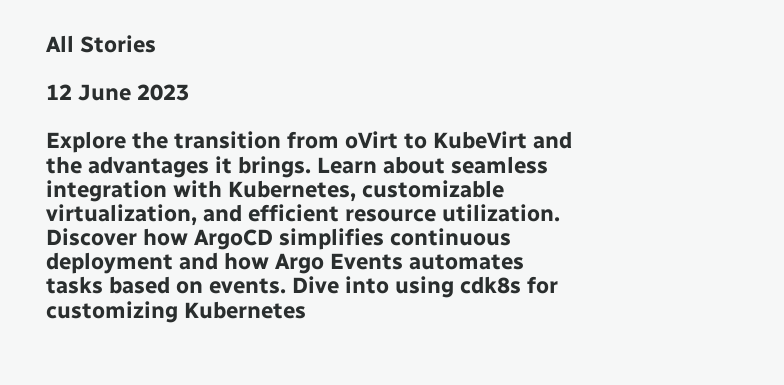All Stories

12 June 2023

Explore the transition from oVirt to KubeVirt and the advantages it brings. Learn about seamless integration with Kubernetes, customizable virtualization, and efficient resource utilization. Discover how ArgoCD simplifies continuous deployment and how Argo Events automates tasks based on events. Dive into using cdk8s for customizing Kubernetes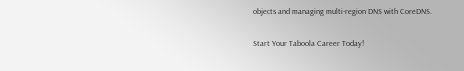objects and managing multi-region DNS with CoreDNS.

Start Your Taboola Career Today!